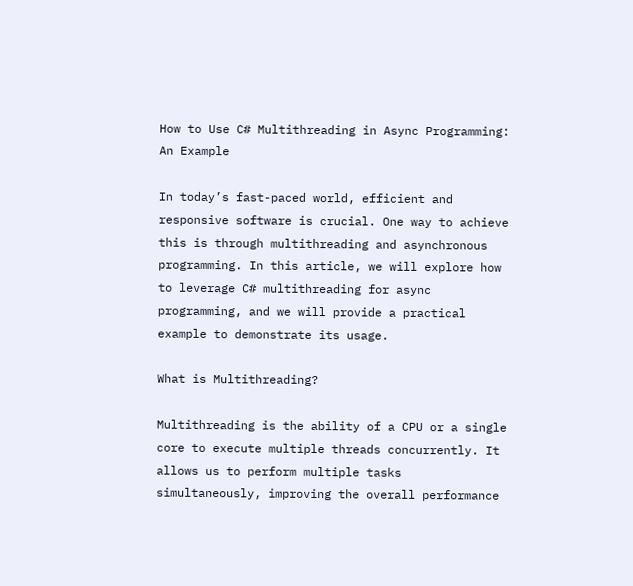How to Use C# Multithreading in Async Programming: An Example

In today’s fast-paced world, efficient and responsive software is crucial. One way to achieve this is through multithreading and asynchronous programming. In this article, we will explore how to leverage C# multithreading for async programming, and we will provide a practical example to demonstrate its usage.

What is Multithreading?

Multithreading is the ability of a CPU or a single core to execute multiple threads concurrently. It allows us to perform multiple tasks simultaneously, improving the overall performance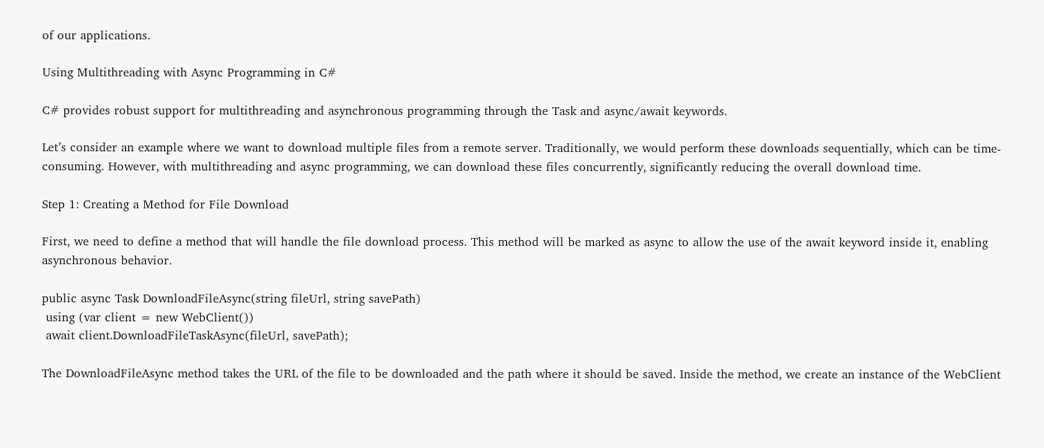of our applications.

Using Multithreading with Async Programming in C#

C# provides robust support for multithreading and asynchronous programming through the Task and async/await keywords.

Let’s consider an example where we want to download multiple files from a remote server. Traditionally, we would perform these downloads sequentially, which can be time-consuming. However, with multithreading and async programming, we can download these files concurrently, significantly reducing the overall download time.

Step 1: Creating a Method for File Download

First, we need to define a method that will handle the file download process. This method will be marked as async to allow the use of the await keyword inside it, enabling asynchronous behavior.

public async Task DownloadFileAsync(string fileUrl, string savePath)
 using (var client = new WebClient())
 await client.DownloadFileTaskAsync(fileUrl, savePath);

The DownloadFileAsync method takes the URL of the file to be downloaded and the path where it should be saved. Inside the method, we create an instance of the WebClient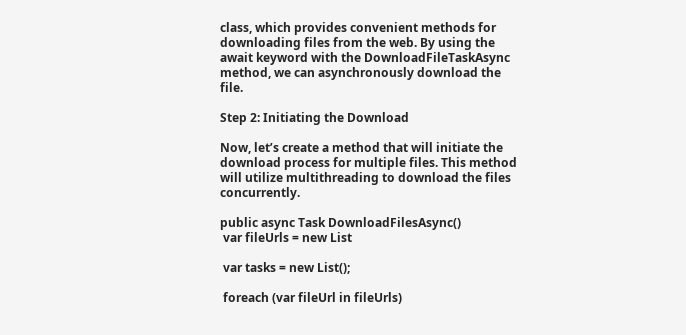class, which provides convenient methods for downloading files from the web. By using the await keyword with the DownloadFileTaskAsync method, we can asynchronously download the file.

Step 2: Initiating the Download

Now, let’s create a method that will initiate the download process for multiple files. This method will utilize multithreading to download the files concurrently.

public async Task DownloadFilesAsync()
 var fileUrls = new List

 var tasks = new List();

 foreach (var fileUrl in fileUrls)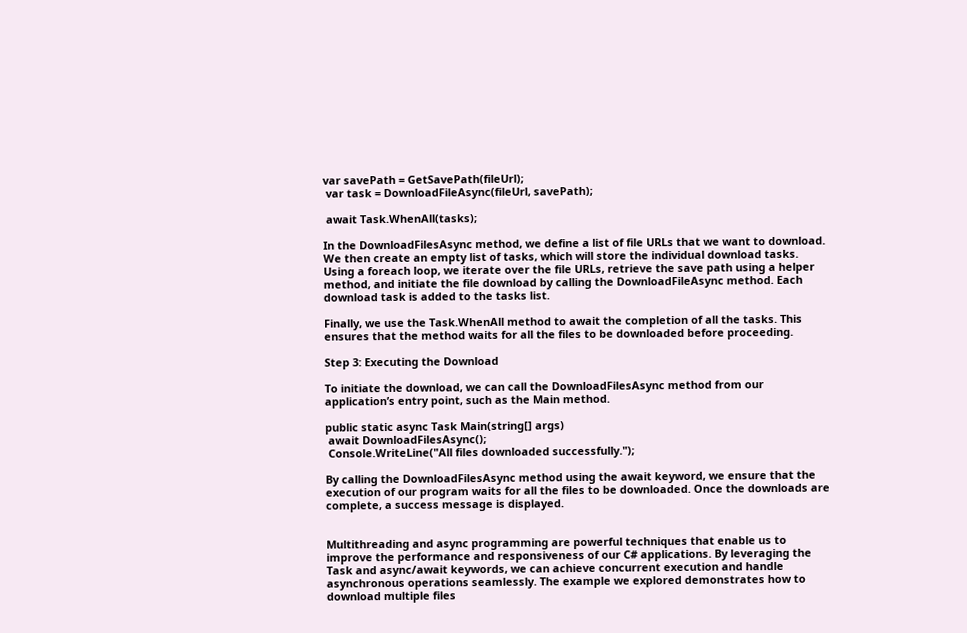var savePath = GetSavePath(fileUrl);
 var task = DownloadFileAsync(fileUrl, savePath);

 await Task.WhenAll(tasks);

In the DownloadFilesAsync method, we define a list of file URLs that we want to download. We then create an empty list of tasks, which will store the individual download tasks. Using a foreach loop, we iterate over the file URLs, retrieve the save path using a helper method, and initiate the file download by calling the DownloadFileAsync method. Each download task is added to the tasks list.

Finally, we use the Task.WhenAll method to await the completion of all the tasks. This ensures that the method waits for all the files to be downloaded before proceeding.

Step 3: Executing the Download

To initiate the download, we can call the DownloadFilesAsync method from our application’s entry point, such as the Main method.

public static async Task Main(string[] args)
 await DownloadFilesAsync();
 Console.WriteLine("All files downloaded successfully.");

By calling the DownloadFilesAsync method using the await keyword, we ensure that the execution of our program waits for all the files to be downloaded. Once the downloads are complete, a success message is displayed.


Multithreading and async programming are powerful techniques that enable us to improve the performance and responsiveness of our C# applications. By leveraging the Task and async/await keywords, we can achieve concurrent execution and handle asynchronous operations seamlessly. The example we explored demonstrates how to download multiple files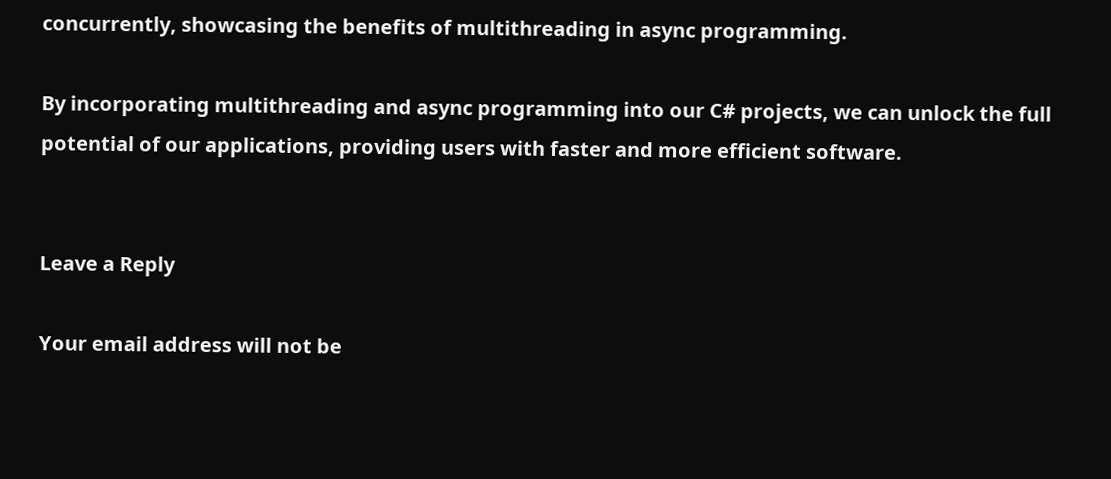concurrently, showcasing the benefits of multithreading in async programming.

By incorporating multithreading and async programming into our C# projects, we can unlock the full potential of our applications, providing users with faster and more efficient software.


Leave a Reply

Your email address will not be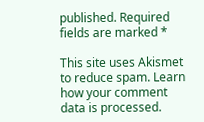published. Required fields are marked *

This site uses Akismet to reduce spam. Learn how your comment data is processed.